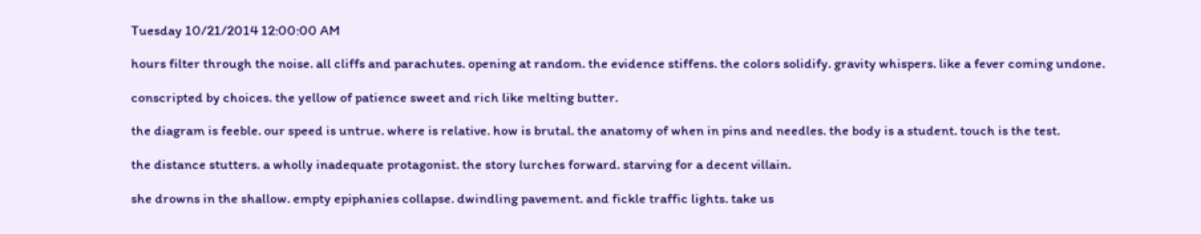Tuesday 10/21/2014 12:00:00 AM

hours filter through the noise. all cliffs and parachutes. opening at random. the evidence stiffens. the colors solidify. gravity whispers. like a fever coming undone.

conscripted by choices. the yellow of patience sweet and rich like melting butter.

the diagram is feeble. our speed is untrue. where is relative. how is brutal. the anatomy of when in pins and needles. the body is a student. touch is the test.

the distance stutters. a wholly inadequate protagonist. the story lurches forward. starving for a decent villain.

she drowns in the shallow. empty epiphanies collapse. dwindling pavement. and fickle traffic lights. take us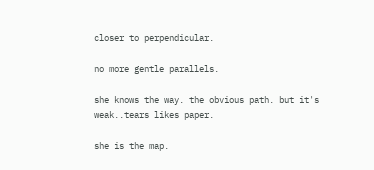closer to perpendicular.

no more gentle parallels.

she knows the way. the obvious path. but it's weak..tears likes paper.

she is the map.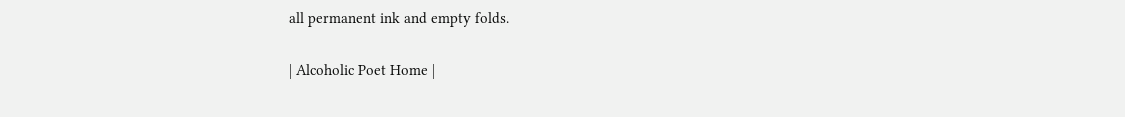all permanent ink and empty folds.

| Alcoholic Poet Home |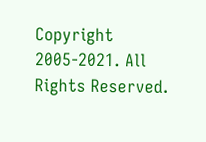Copyright 2005-2021. All Rights Reserved.